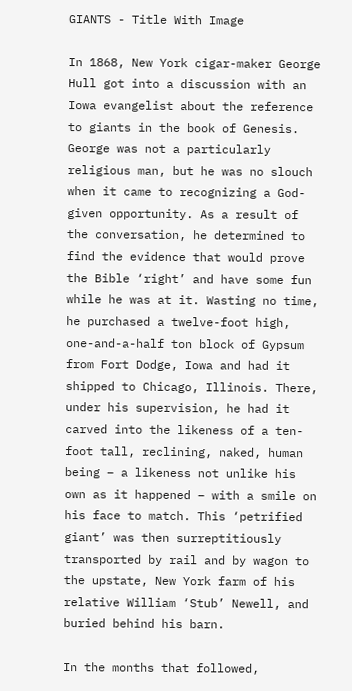GIANTS - Title With Image

In 1868, New York cigar-maker George Hull got into a discussion with an Iowa evangelist about the reference to giants in the book of Genesis. George was not a particularly religious man, but he was no slouch when it came to recognizing a God-given opportunity. As a result of the conversation, he determined to find the evidence that would prove the Bible ‘right’ and have some fun while he was at it. Wasting no time, he purchased a twelve-foot high, one-and-a-half ton block of Gypsum from Fort Dodge, Iowa and had it shipped to Chicago, Illinois. There, under his supervision, he had it carved into the likeness of a ten-foot tall, reclining, naked, human being – a likeness not unlike his own as it happened – with a smile on his face to match. This ‘petrified giant’ was then surreptitiously transported by rail and by wagon to the upstate, New York farm of his relative William ‘Stub’ Newell, and buried behind his barn.

In the months that followed,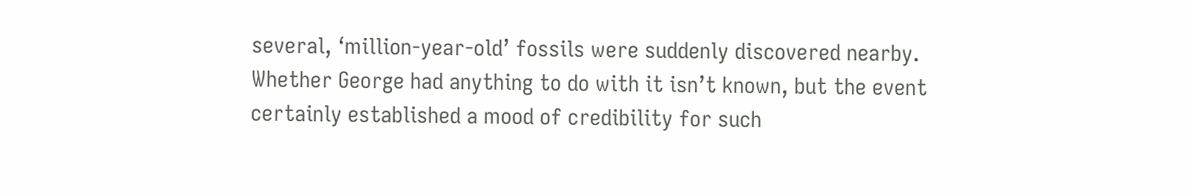several, ‘million-year-old’ fossils were suddenly discovered nearby. Whether George had anything to do with it isn’t known, but the event certainly established a mood of credibility for such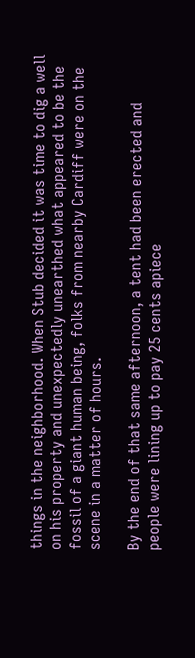things in the neighborhood. When Stub decided it was time to dig a well on his property and unexpectedly unearthed what appeared to be the fossil of a giant human being, folks from nearby Cardiff were on the scene in a matter of hours.

By the end of that same afternoon, a tent had been erected and people were lining up to pay 25 cents apiece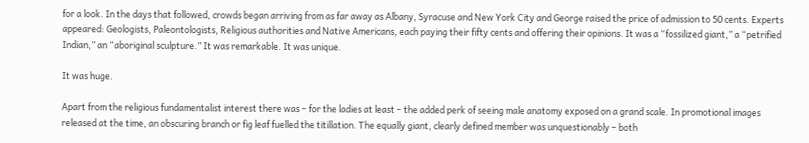for a look. In the days that followed, crowds began arriving from as far away as Albany, Syracuse and New York City and George raised the price of admission to 50 cents. Experts appeared: Geologists, Paleontologists, Religious authorities and Native Americans, each paying their fifty cents and offering their opinions. It was a “fossilized giant,” a “petrified Indian,” an “aboriginal sculpture.” It was remarkable. It was unique.

It was huge.

Apart from the religious fundamentalist interest there was – for the ladies at least – the added perk of seeing male anatomy exposed on a grand scale. In promotional images released at the time, an obscuring branch or fig leaf fuelled the titillation. The equally giant, clearly defined member was unquestionably – both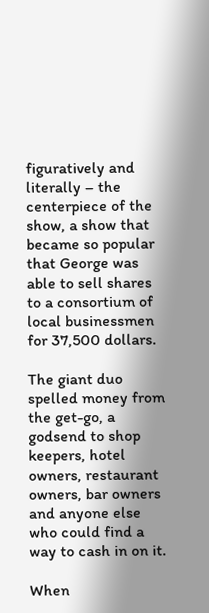figuratively and literally – the centerpiece of the show, a show that became so popular that George was able to sell shares to a consortium of local businessmen for 37,500 dollars.

The giant duo spelled money from the get-go, a godsend to shop keepers, hotel owners, restaurant owners, bar owners and anyone else who could find a way to cash in on it.

When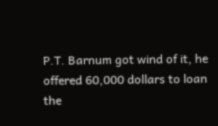P.T. Barnum got wind of it, he offered 60,000 dollars to loan the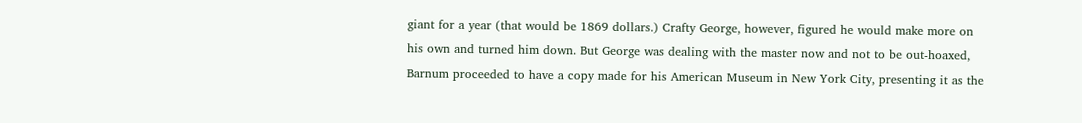giant for a year (that would be 1869 dollars.) Crafty George, however, figured he would make more on his own and turned him down. But George was dealing with the master now and not to be out-hoaxed, Barnum proceeded to have a copy made for his American Museum in New York City, presenting it as the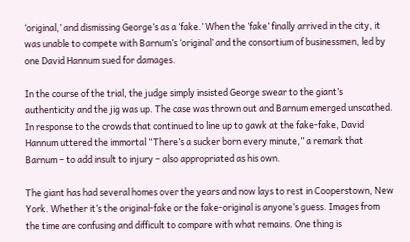‘original,’ and dismissing George’s as a ‘fake.’ When the ’fake’ finally arrived in the city, it was unable to compete with Barnum’s ‘original’ and the consortium of businessmen, led by one David Hannum sued for damages.

In the course of the trial, the judge simply insisted George swear to the giant’s authenticity and the jig was up. The case was thrown out and Barnum emerged unscathed. In response to the crowds that continued to line up to gawk at the fake-fake, David Hannum uttered the immortal “There’s a sucker born every minute,” a remark that Barnum – to add insult to injury – also appropriated as his own.

The giant has had several homes over the years and now lays to rest in Cooperstown, New York. Whether it’s the original-fake or the fake-original is anyone’s guess. Images from the time are confusing and difficult to compare with what remains. One thing is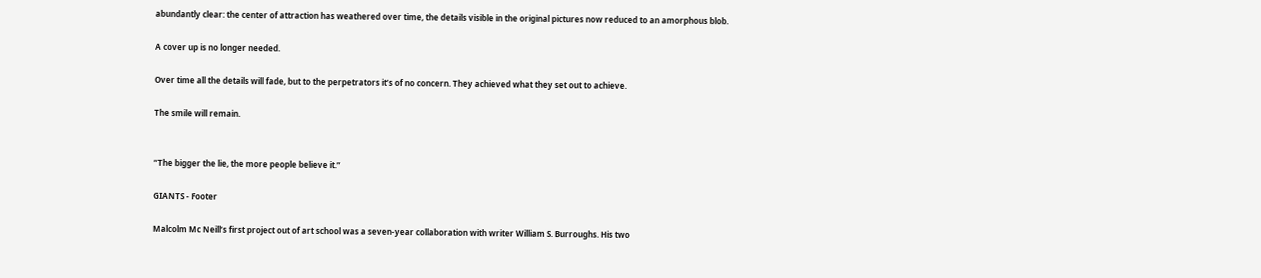abundantly clear: the center of attraction has weathered over time, the details visible in the original pictures now reduced to an amorphous blob.

A cover up is no longer needed.

Over time all the details will fade, but to the perpetrators it’s of no concern. They achieved what they set out to achieve.

The smile will remain.


“The bigger the lie, the more people believe it.”

GIANTS - Footer

Malcolm Mc Neill’s first project out of art school was a seven-year collaboration with writer William S. Burroughs. His two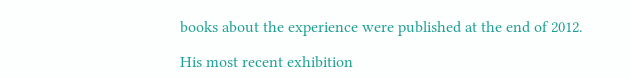books about the experience were published at the end of 2012.

His most recent exhibition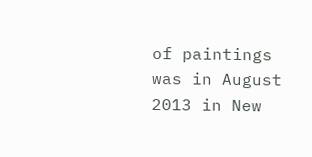of paintings was in August 2013 in New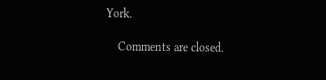York.

    Comments are closed.